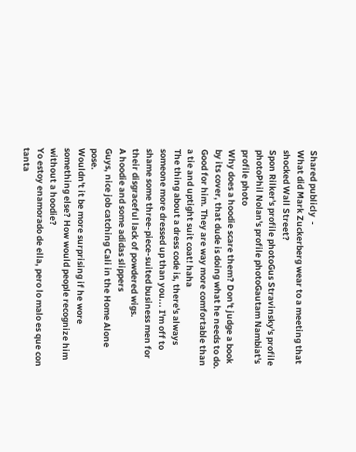Shared publicly  -
What did Mark Zuckerberg wear to a meeting that shocked Wall Street?
Spon Rilker's profile photoGus Stravinsky's profile photoPhil Nolan's profile photoGautam Nambiat's profile photo
Why does a hoodie scare them? Don't judge a book by its cover, that dude is doing what he needs to do. Good for him. They are way more comfortable than a tie and uptight suit coat! haha
The thing about a dress code is, there's always someone more dressed up than you... I'm off to shame some three-piece-suited business men for their disgraceful lack of powdered wigs.
A hoodie and some adidas slippers
Guys, nice job catching Cali in the Home Alone pose.
Wouldn't it be more surprising if he wore something else? How would people recognize him without a hoodie?
Yo estoy enamorado de ella, pero lo malo es que con tanta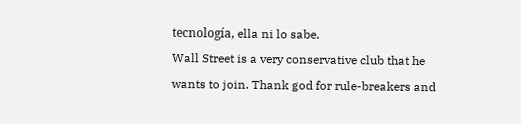tecnología, ella ni lo sabe.
Wall Street is a very conservative club that he wants to join. Thank god for rule-breakers and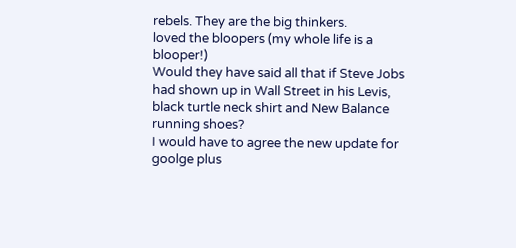rebels. They are the big thinkers.
loved the bloopers (my whole life is a blooper!)
Would they have said all that if Steve Jobs had shown up in Wall Street in his Levis, black turtle neck shirt and New Balance running shoes?
I would have to agree the new update for goolge plus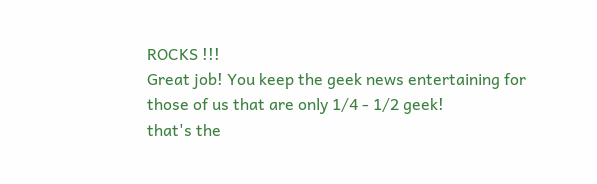ROCKS !!!
Great job! You keep the geek news entertaining for those of us that are only 1/4 - 1/2 geek!
that's the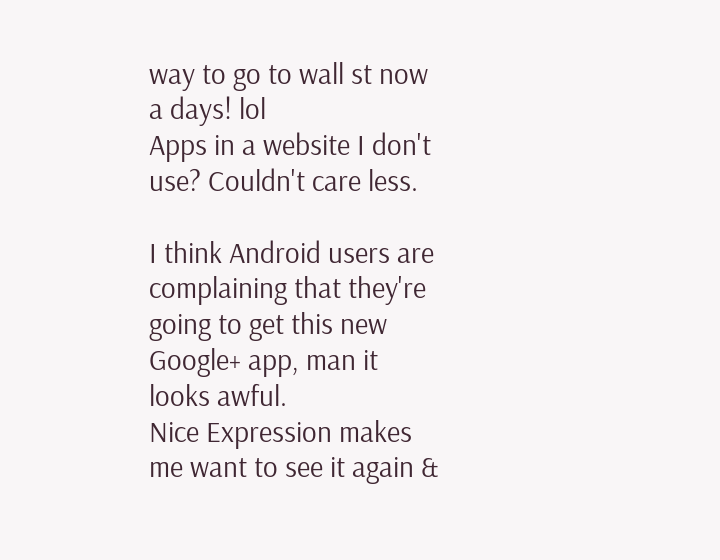way to go to wall st now a days! lol
Apps in a website I don't use? Couldn't care less.

I think Android users are complaining that they're going to get this new Google+ app, man it looks awful.
Nice Expression makes me want to see it again &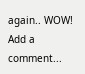again.. WOW!
Add a comment...